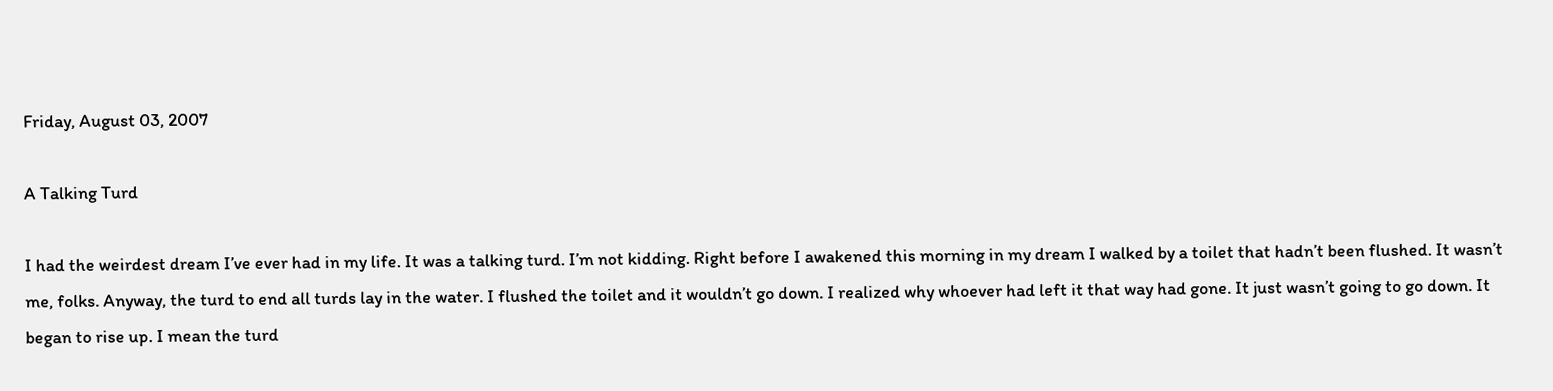Friday, August 03, 2007

A Talking Turd

I had the weirdest dream I’ve ever had in my life. It was a talking turd. I’m not kidding. Right before I awakened this morning in my dream I walked by a toilet that hadn’t been flushed. It wasn’t me, folks. Anyway, the turd to end all turds lay in the water. I flushed the toilet and it wouldn’t go down. I realized why whoever had left it that way had gone. It just wasn’t going to go down. It began to rise up. I mean the turd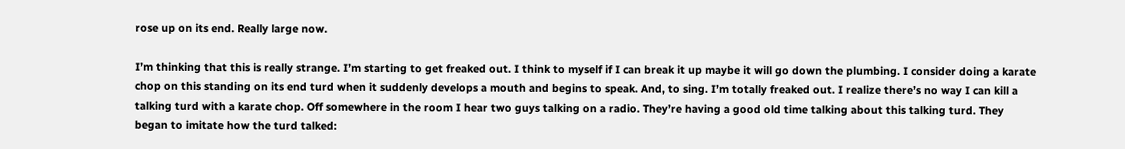rose up on its end. Really large now.

I’m thinking that this is really strange. I’m starting to get freaked out. I think to myself if I can break it up maybe it will go down the plumbing. I consider doing a karate chop on this standing on its end turd when it suddenly develops a mouth and begins to speak. And, to sing. I’m totally freaked out. I realize there’s no way I can kill a talking turd with a karate chop. Off somewhere in the room I hear two guys talking on a radio. They’re having a good old time talking about this talking turd. They began to imitate how the turd talked: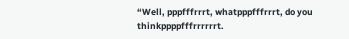“Well, pppfffrrrt, whatpppfffrrrt, do you thinkppppfffrrrrrrt.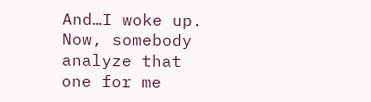And…I woke up. Now, somebody analyze that one for me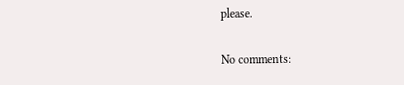please.

No comments: